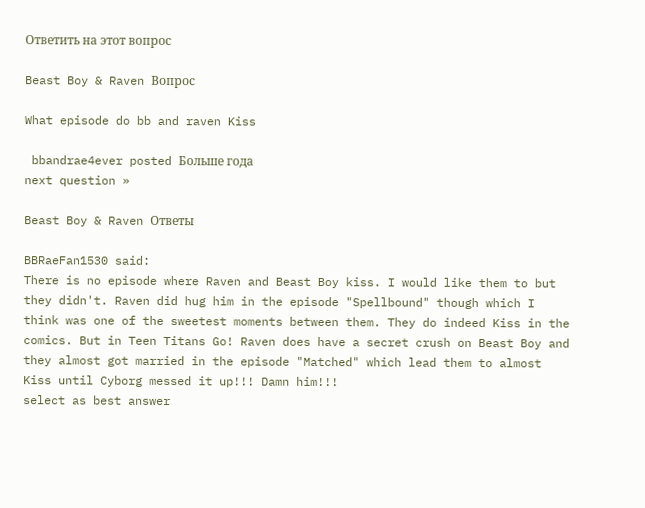Ответить на этот вопрос

Beast Boy & Raven Вопрос

What episode do bb and raven Kiss

 bbandrae4ever posted Больше года
next question »

Beast Boy & Raven Ответы

BBRaeFan1530 said:
There is no episode where Raven and Beast Boy kiss. I would like them to but they didn't. Raven did hug him in the episode "Spellbound" though which I think was one of the sweetest moments between them. They do indeed Kiss in the comics. But in Teen Titans Go! Raven does have a secret crush on Beast Boy and they almost got married in the episode "Matched" which lead them to almost Kiss until Cyborg messed it up!!! Damn him!!!
select as best answer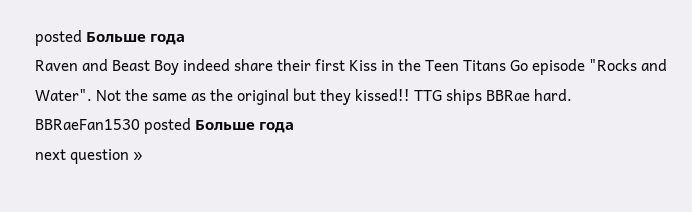posted Больше года
Raven and Beast Boy indeed share their first Kiss in the Teen Titans Go episode "Rocks and Water". Not the same as the original but they kissed!! TTG ships BBRae hard.
BBRaeFan1530 posted Больше года
next question »